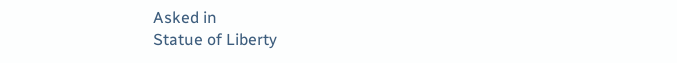Asked in
Statue of Liberty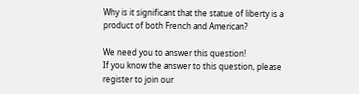Why is it significant that the statue of liberty is a product of both French and American?

We need you to answer this question!
If you know the answer to this question, please register to join our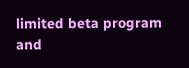limited beta program and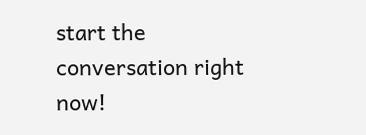start the conversation right now!